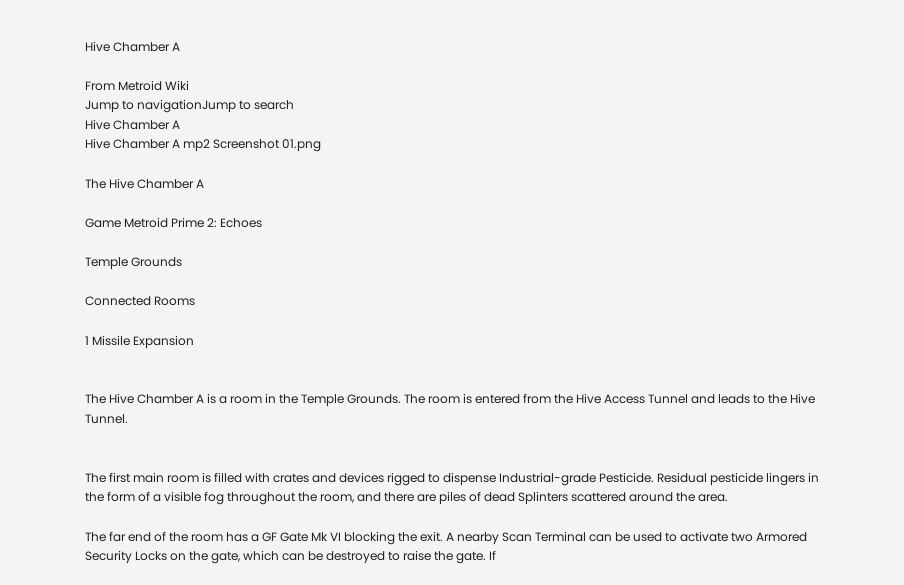Hive Chamber A

From Metroid Wiki
Jump to navigationJump to search
Hive Chamber A
Hive Chamber A mp2 Screenshot 01.png

The Hive Chamber A

Game Metroid Prime 2: Echoes

Temple Grounds

Connected Rooms

1 Missile Expansion


The Hive Chamber A is a room in the Temple Grounds. The room is entered from the Hive Access Tunnel and leads to the Hive Tunnel.


The first main room is filled with crates and devices rigged to dispense Industrial-grade Pesticide. Residual pesticide lingers in the form of a visible fog throughout the room, and there are piles of dead Splinters scattered around the area.

The far end of the room has a GF Gate Mk VI blocking the exit. A nearby Scan Terminal can be used to activate two Armored Security Locks on the gate, which can be destroyed to raise the gate. If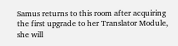Samus returns to this room after acquiring the first upgrade to her Translator Module, she will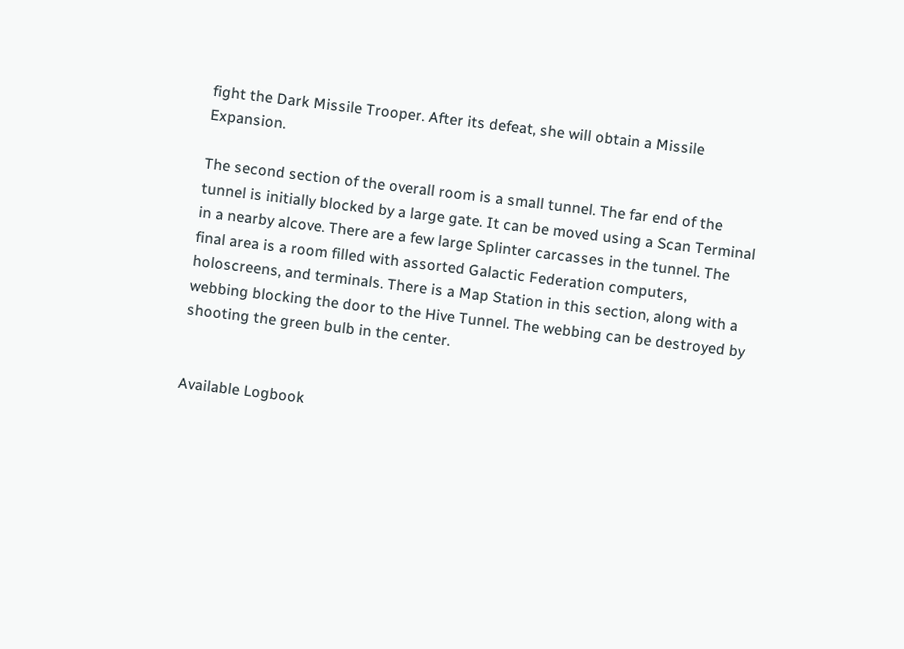fight the Dark Missile Trooper. After its defeat, she will obtain a Missile Expansion.

The second section of the overall room is a small tunnel. The far end of the tunnel is initially blocked by a large gate. It can be moved using a Scan Terminal in a nearby alcove. There are a few large Splinter carcasses in the tunnel. The final area is a room filled with assorted Galactic Federation computers, holoscreens, and terminals. There is a Map Station in this section, along with a webbing blocking the door to the Hive Tunnel. The webbing can be destroyed by shooting the green bulb in the center.


Available Logbook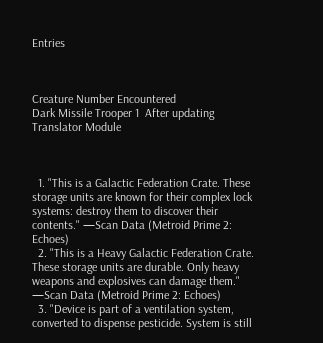Entries



Creature Number Encountered
Dark Missile Trooper 1  After updating Translator Module



  1. "This is a Galactic Federation Crate. These storage units are known for their complex lock systems: destroy them to discover their contents." —Scan Data (Metroid Prime 2: Echoes)
  2. "This is a Heavy Galactic Federation Crate. These storage units are durable. Only heavy weapons and explosives can damage them." —Scan Data (Metroid Prime 2: Echoes)
  3. "Device is part of a ventilation system, converted to dispense pesticide. System is still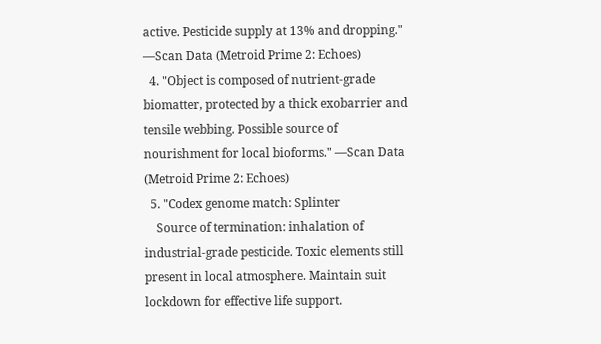active. Pesticide supply at 13% and dropping." —Scan Data (Metroid Prime 2: Echoes)
  4. "Object is composed of nutrient-grade biomatter, protected by a thick exobarrier and tensile webbing. Possible source of nourishment for local bioforms." —Scan Data (Metroid Prime 2: Echoes)
  5. "Codex genome match: Splinter
    Source of termination: inhalation of industrial-grade pesticide. Toxic elements still present in local atmosphere. Maintain suit lockdown for effective life support.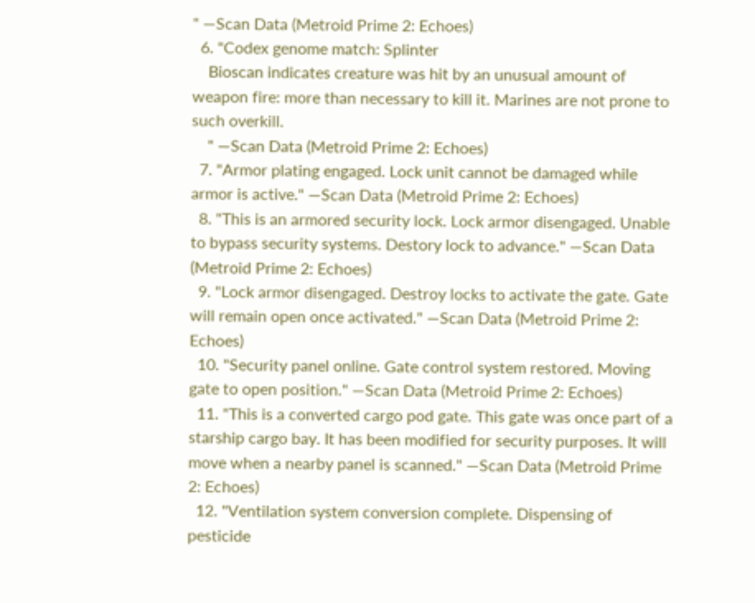" —Scan Data (Metroid Prime 2: Echoes)
  6. "Codex genome match: Splinter
    Bioscan indicates creature was hit by an unusual amount of weapon fire: more than necessary to kill it. Marines are not prone to such overkill.
    " —Scan Data (Metroid Prime 2: Echoes)
  7. "Armor plating engaged. Lock unit cannot be damaged while armor is active." —Scan Data (Metroid Prime 2: Echoes)
  8. "This is an armored security lock. Lock armor disengaged. Unable to bypass security systems. Destory lock to advance." —Scan Data (Metroid Prime 2: Echoes)
  9. "Lock armor disengaged. Destroy locks to activate the gate. Gate will remain open once activated." —Scan Data (Metroid Prime 2: Echoes)
  10. "Security panel online. Gate control system restored. Moving gate to open position." —Scan Data (Metroid Prime 2: Echoes)
  11. "This is a converted cargo pod gate. This gate was once part of a starship cargo bay. It has been modified for security purposes. It will move when a nearby panel is scanned." —Scan Data (Metroid Prime 2: Echoes)
  12. "Ventilation system conversion complete. Dispensing of pesticide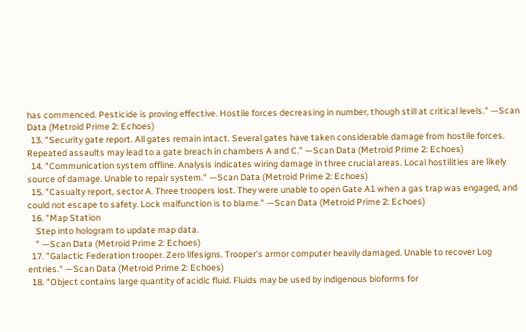has commenced. Pesticide is proving effective. Hostile forces decreasing in number, though still at critical levels." —Scan Data (Metroid Prime 2: Echoes)
  13. "Security gate report. All gates remain intact. Several gates have taken considerable damage from hostile forces. Repeated assaults may lead to a gate breach in chambers A and C." —Scan Data (Metroid Prime 2: Echoes)
  14. "Communication system offline. Analysis indicates wiring damage in three crucial areas. Local hostilities are likely source of damage. Unable to repair system." —Scan Data (Metroid Prime 2: Echoes)
  15. "Casualty report, sector A. Three troopers lost. They were unable to open Gate A1 when a gas trap was engaged, and could not escape to safety. Lock malfunction is to blame." —Scan Data (Metroid Prime 2: Echoes)
  16. "Map Station
    Step into hologram to update map data.
    " —Scan Data (Metroid Prime 2: Echoes)
  17. "Galactic Federation trooper. Zero lifesigns. Trooper's armor computer heavily damaged. Unable to recover Log entries." —Scan Data (Metroid Prime 2: Echoes)
  18. "Object contains large quantity of acidic fluid. Fluids may be used by indigenous bioforms for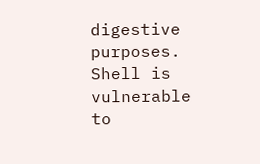digestive purposes. Shell is vulnerable to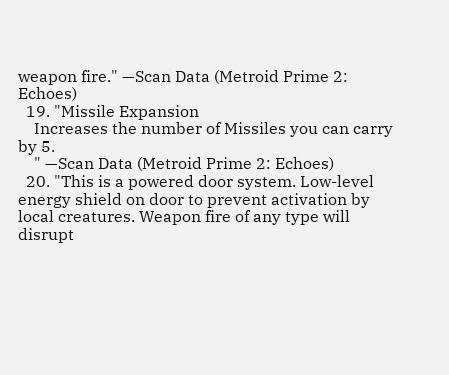weapon fire." —Scan Data (Metroid Prime 2: Echoes)
  19. "Missile Expansion
    Increases the number of Missiles you can carry by 5.
    " —Scan Data (Metroid Prime 2: Echoes)
  20. "This is a powered door system. Low-level energy shield on door to prevent activation by local creatures. Weapon fire of any type will disrupt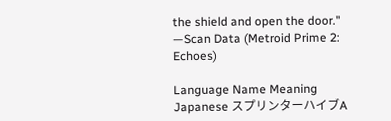the shield and open the door." —Scan Data (Metroid Prime 2: Echoes)

Language Name Meaning
Japanese スプリンターハイブA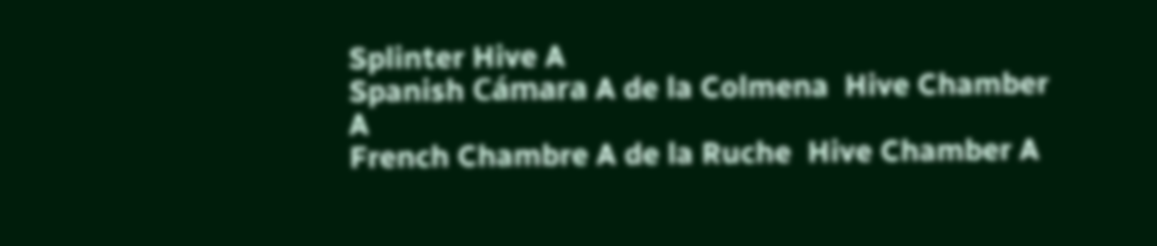Splinter Hive A
Spanish Cámara A de la Colmena  Hive Chamber A
French Chambre A de la Ruche  Hive Chamber A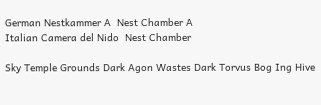German Nestkammer A  Nest Chamber A
Italian Camera del Nido  Nest Chamber

Sky Temple Grounds Dark Agon Wastes Dark Torvus Bog Ing Hive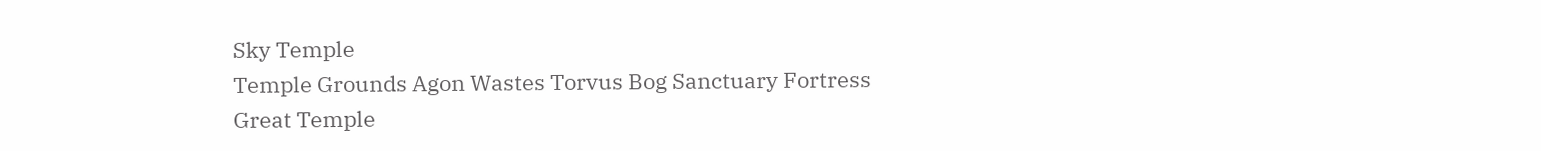Sky Temple
Temple Grounds Agon Wastes Torvus Bog Sanctuary Fortress Great Temple